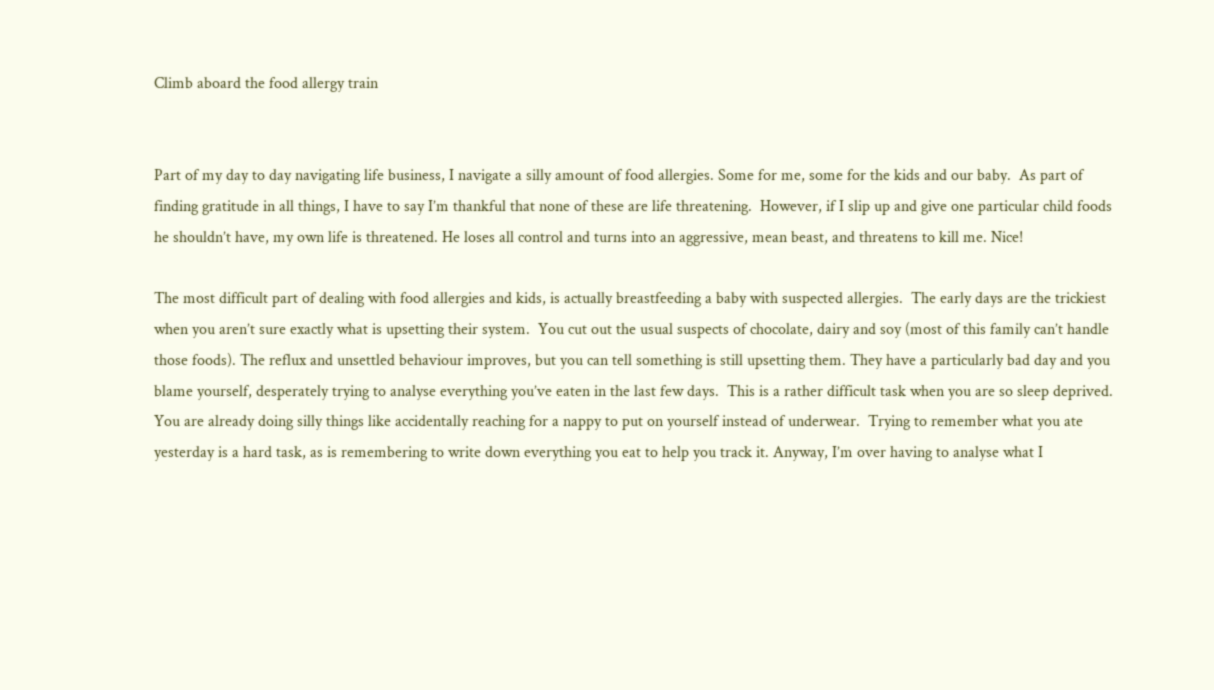Climb aboard the food allergy train


Part of my day to day navigating life business, I navigate a silly amount of food allergies. Some for me, some for the kids and our baby.  As part of finding gratitude in all things, I have to say I’m thankful that none of these are life threatening.  However, if I slip up and give one particular child foods he shouldn’t have, my own life is threatened. He loses all control and turns into an aggressive, mean beast, and threatens to kill me. Nice!

The most difficult part of dealing with food allergies and kids, is actually breastfeeding a baby with suspected allergies.  The early days are the trickiest when you aren’t sure exactly what is upsetting their system.  You cut out the usual suspects of chocolate, dairy and soy (most of this family can’t handle those foods). The reflux and unsettled behaviour improves, but you can tell something is still upsetting them. They have a particularly bad day and you blame yourself, desperately trying to analyse everything you’ve eaten in the last few days.  This is a rather difficult task when you are so sleep deprived. You are already doing silly things like accidentally reaching for a nappy to put on yourself instead of underwear.  Trying to remember what you ate yesterday is a hard task, as is remembering to write down everything you eat to help you track it. Anyway, I’m over having to analyse what I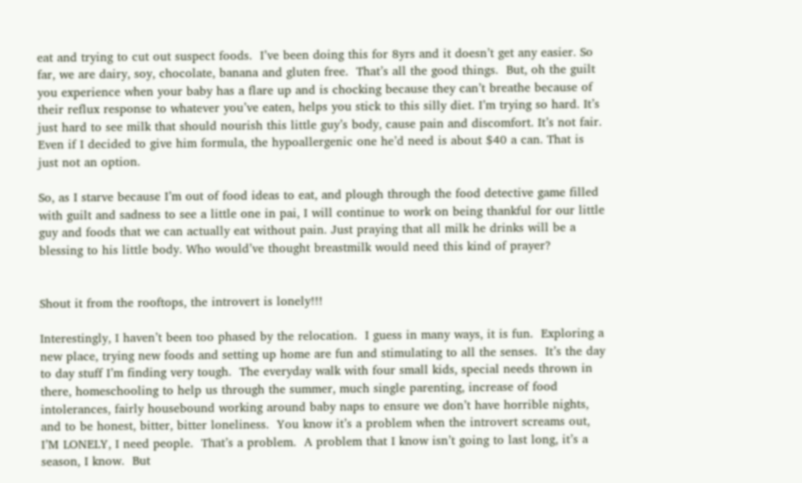eat and trying to cut out suspect foods.  I’ve been doing this for 8yrs and it doesn’t get any easier. So far, we are dairy, soy, chocolate, banana and gluten free.  That’s all the good things.  But, oh the guilt you experience when your baby has a flare up and is chocking because they can’t breathe because of their reflux response to whatever you’ve eaten, helps you stick to this silly diet. I’m trying so hard. It’s just hard to see milk that should nourish this little guy’s body, cause pain and discomfort. It’s not fair.  Even if I decided to give him formula, the hypoallergenic one he’d need is about $40 a can. That is just not an option.

So, as I starve because I’m out of food ideas to eat, and plough through the food detective game filled with guilt and sadness to see a little one in pai, I will continue to work on being thankful for our little guy and foods that we can actually eat without pain. Just praying that all milk he drinks will be a blessing to his little body. Who would’ve thought breastmilk would need this kind of prayer?


Shout it from the rooftops, the introvert is lonely!!!

Interestingly, I haven’t been too phased by the relocation.  I guess in many ways, it is fun.  Exploring a new place, trying new foods and setting up home are fun and stimulating to all the senses.  It’s the day to day stuff I’m finding very tough.  The everyday walk with four small kids, special needs thrown in there, homeschooling to help us through the summer, much single parenting, increase of food intolerances, fairly housebound working around baby naps to ensure we don’t have horrible nights,  and to be honest, bitter, bitter loneliness.  You know it’s a problem when the introvert screams out, I’M LONELY, I need people.  That’s a problem.  A problem that I know isn’t going to last long, it’s a season, I know.  But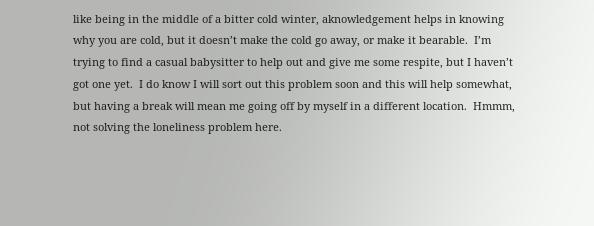like being in the middle of a bitter cold winter, aknowledgement helps in knowing why you are cold, but it doesn’t make the cold go away, or make it bearable.  I’m trying to find a casual babysitter to help out and give me some respite, but I haven’t got one yet.  I do know I will sort out this problem soon and this will help somewhat, but having a break will mean me going off by myself in a different location.  Hmmm, not solving the loneliness problem here.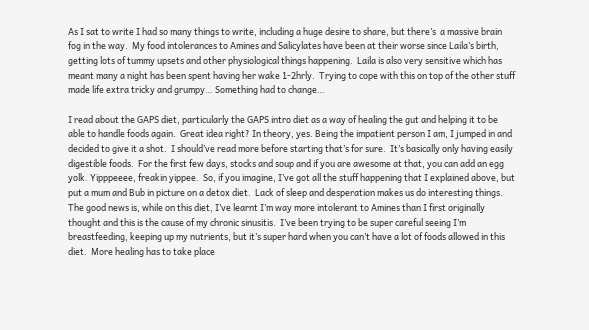As I sat to write I had so many things to write, including a huge desire to share, but there’s  a massive brain fog in the way.  My food intolerances to Amines and Salicylates have been at their worse since Laila’s birth, getting lots of tummy upsets and other physiological things happening.  Laila is also very sensitive which has meant many a night has been spent having her wake 1-2hrly.  Trying to cope with this on top of the other stuff made life extra tricky and grumpy… Something had to change…

I read about the GAPS diet, particularly the GAPS intro diet as a way of healing the gut and helping it to be able to handle foods again.  Great idea right? In theory, yes. Being the impatient person I am, I jumped in and decided to give it a shot.  I should’ve read more before starting that’s for sure.  It’s basically only having easily digestible foods.  For the first few days, stocks and soup and if you are awesome at that, you can add an egg yolk. Yipppeeee, freakin yippee.  So, if you imagine, I’ve got all the stuff happening that I explained above, but put a mum and Bub in picture on a detox diet.  Lack of sleep and desperation makes us do interesting things.  The good news is, while on this diet, I’ve learnt I’m way more intolerant to Amines than I first originally thought and this is the cause of my chronic sinusitis.  I’ve been trying to be super careful seeing I’m breastfeeding, keeping up my nutrients, but it’s super hard when you can’t have a lot of foods allowed in this diet.  More healing has to take place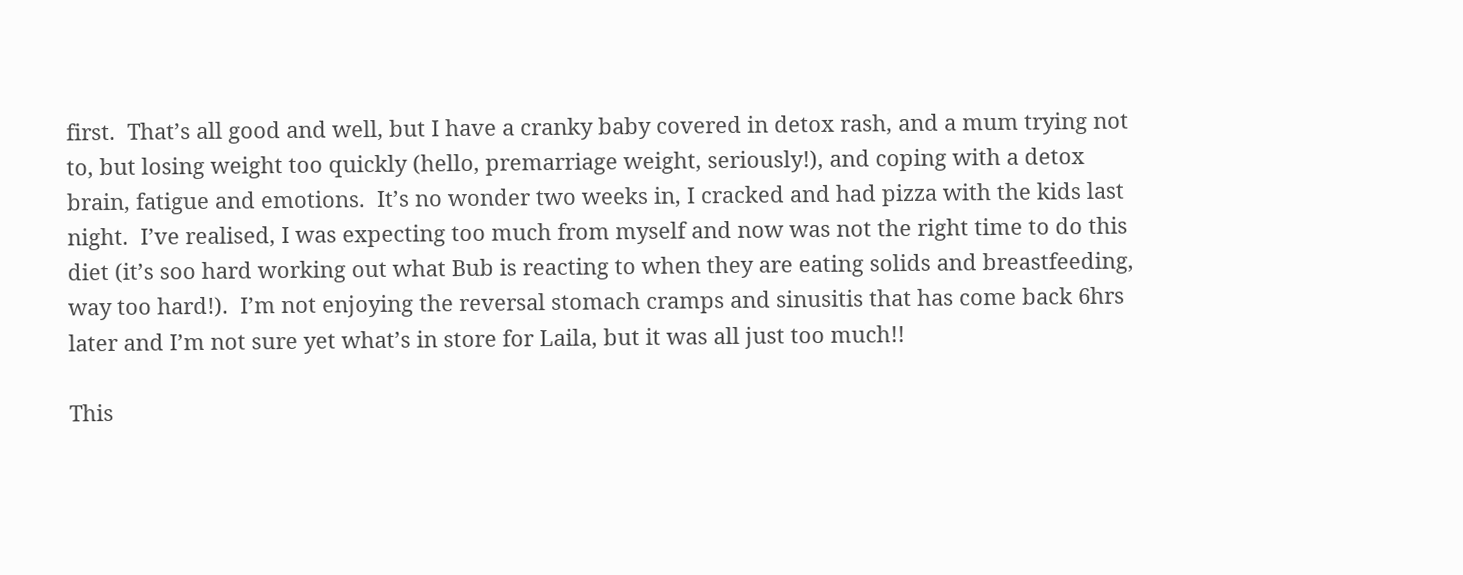first.  That’s all good and well, but I have a cranky baby covered in detox rash, and a mum trying not to, but losing weight too quickly (hello, premarriage weight, seriously!), and coping with a detox brain, fatigue and emotions.  It’s no wonder two weeks in, I cracked and had pizza with the kids last night.  I’ve realised, I was expecting too much from myself and now was not the right time to do this diet (it’s soo hard working out what Bub is reacting to when they are eating solids and breastfeeding, way too hard!).  I’m not enjoying the reversal stomach cramps and sinusitis that has come back 6hrs later and I’m not sure yet what’s in store for Laila, but it was all just too much!!

This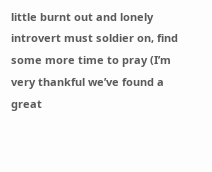little burnt out and lonely introvert must soldier on, find some more time to pray (I’m very thankful we’ve found a great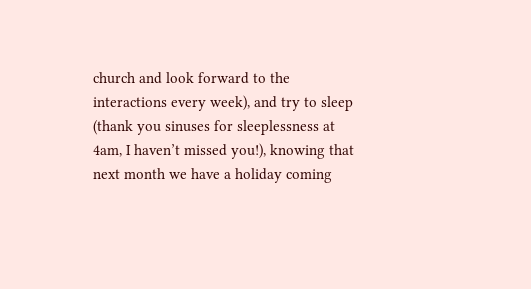church and look forward to the interactions every week), and try to sleep (thank you sinuses for sleeplessness at 4am, I haven’t missed you!), knowing that next month we have a holiday coming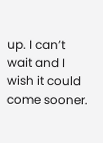up. I can’t wait and I wish it could come sooner.